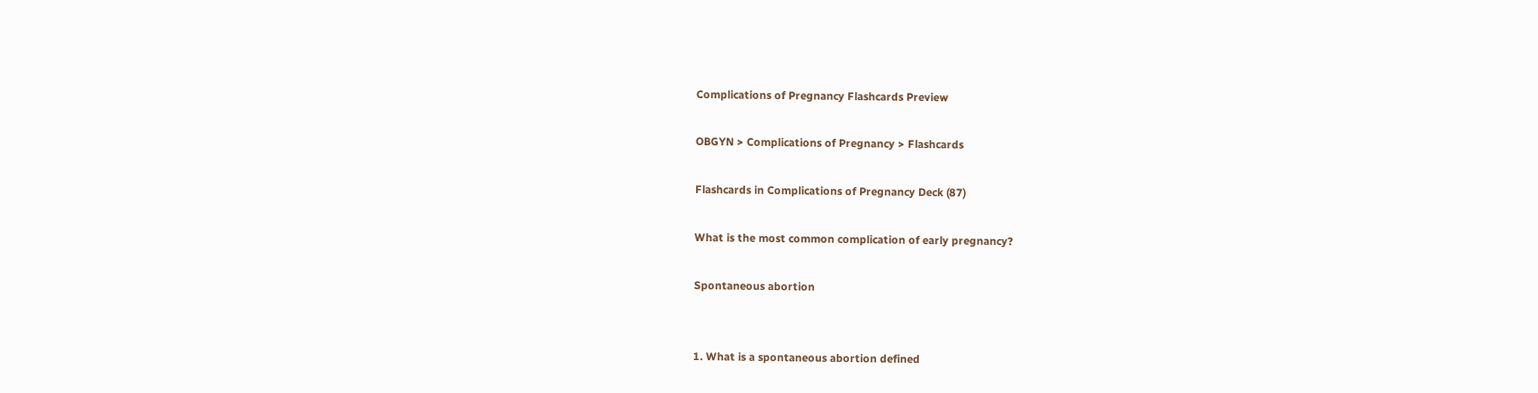Complications of Pregnancy Flashcards Preview

OBGYN > Complications of Pregnancy > Flashcards

Flashcards in Complications of Pregnancy Deck (87)

What is the most common complication of early pregnancy?

Spontaneous abortion


1. What is a spontaneous abortion defined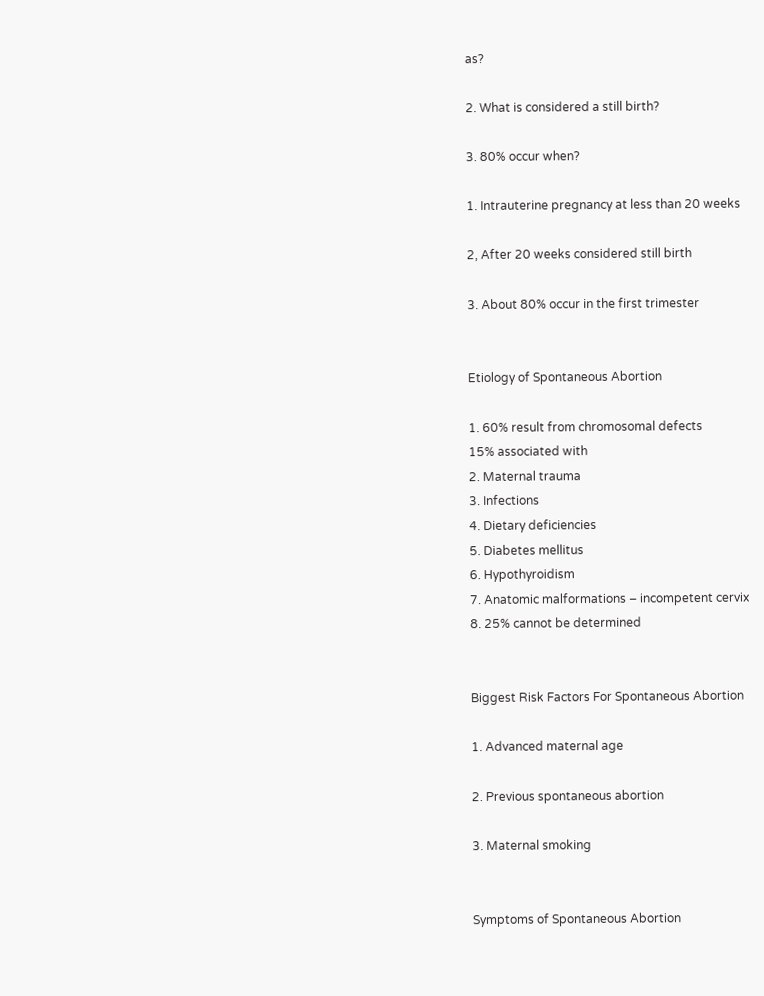as?

2. What is considered a still birth?

3. 80% occur when?

1. Intrauterine pregnancy at less than 20 weeks

2, After 20 weeks considered still birth

3. About 80% occur in the first trimester


Etiology of Spontaneous Abortion

1. 60% result from chromosomal defects
15% associated with
2. Maternal trauma
3. Infections
4. Dietary deficiencies
5. Diabetes mellitus
6. Hypothyroidism
7. Anatomic malformations – incompetent cervix
8. 25% cannot be determined


Biggest Risk Factors For Spontaneous Abortion

1. Advanced maternal age

2. Previous spontaneous abortion

3. Maternal smoking


Symptoms of Spontaneous Abortion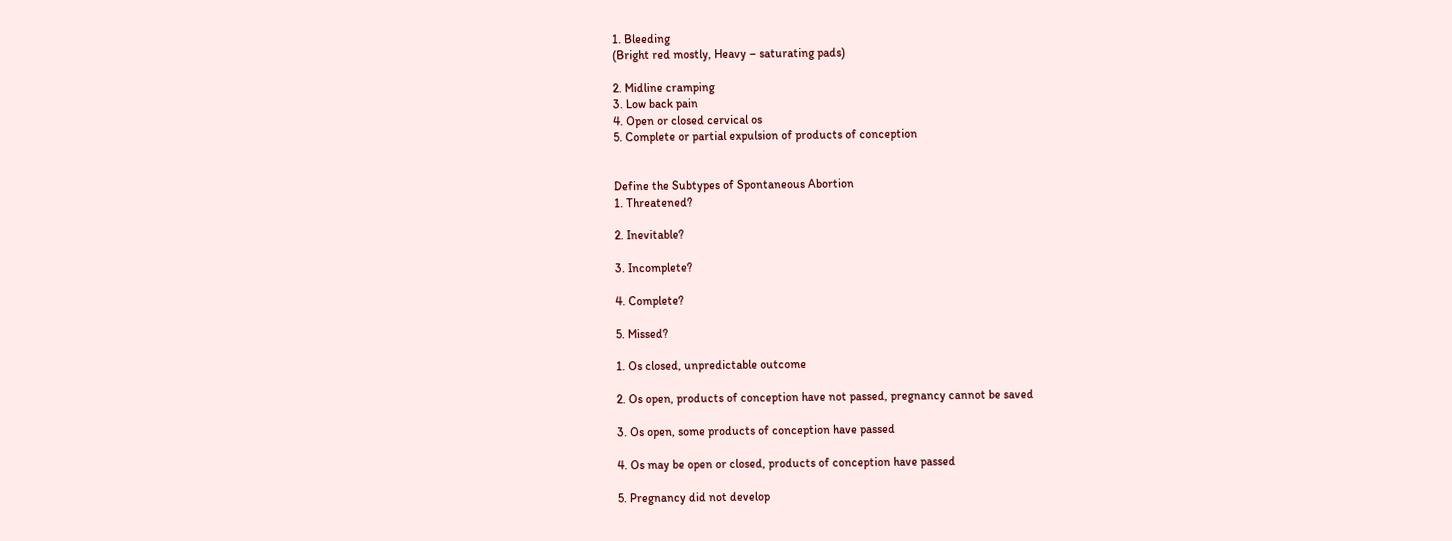1. Bleeding
(Bright red mostly, Heavy – saturating pads)

2. Midline cramping
3. Low back pain
4. Open or closed cervical os
5. Complete or partial expulsion of products of conception


Define the Subtypes of Spontaneous Abortion
1. Threatened?

2. Inevitable?

3. Incomplete?

4. Complete?

5. Missed?

1. Os closed, unpredictable outcome

2. Os open, products of conception have not passed, pregnancy cannot be saved

3. Os open, some products of conception have passed

4. Os may be open or closed, products of conception have passed

5. Pregnancy did not develop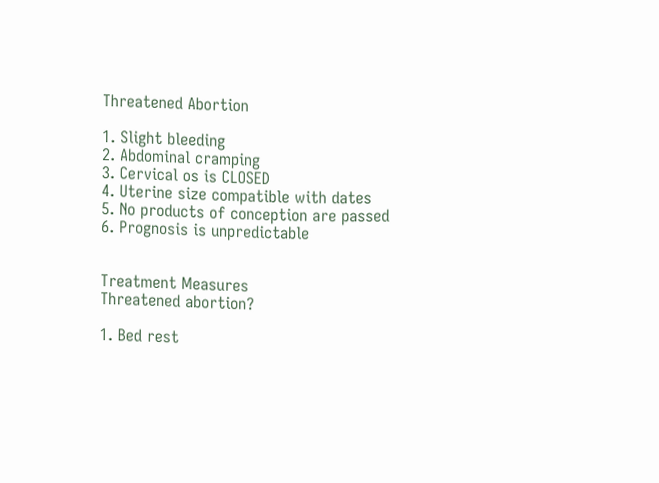Threatened Abortion

1. Slight bleeding
2. Abdominal cramping
3. Cervical os is CLOSED
4. Uterine size compatible with dates
5. No products of conception are passed
6. Prognosis is unpredictable


Treatment Measures
Threatened abortion?

1. Bed rest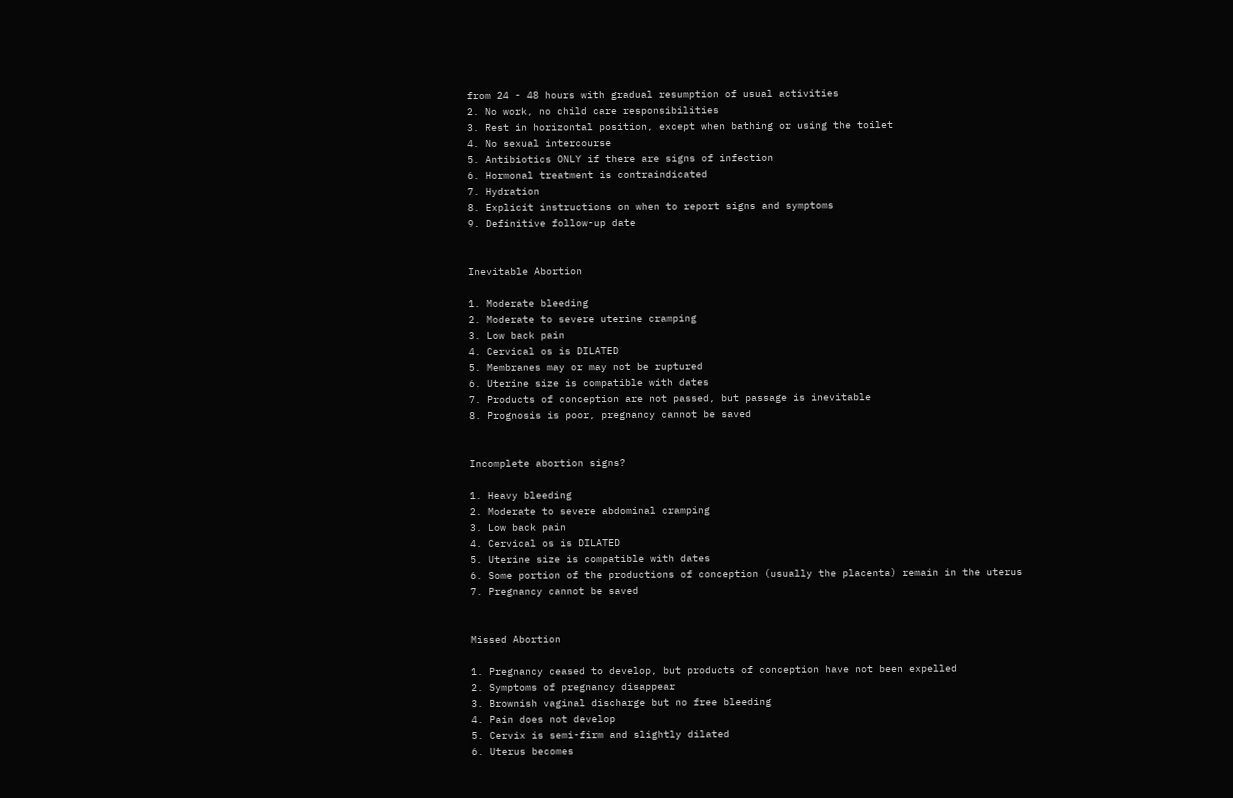from 24 - 48 hours with gradual resumption of usual activities
2. No work, no child care responsibilities
3. Rest in horizontal position, except when bathing or using the toilet
4. No sexual intercourse
5. Antibiotics ONLY if there are signs of infection
6. Hormonal treatment is contraindicated
7. Hydration
8. Explicit instructions on when to report signs and symptoms
9. Definitive follow-up date


Inevitable Abortion

1. Moderate bleeding
2. Moderate to severe uterine cramping
3. Low back pain
4. Cervical os is DILATED
5. Membranes may or may not be ruptured
6. Uterine size is compatible with dates
7. Products of conception are not passed, but passage is inevitable
8. Prognosis is poor, pregnancy cannot be saved


Incomplete abortion signs?

1. Heavy bleeding
2. Moderate to severe abdominal cramping
3. Low back pain
4. Cervical os is DILATED
5. Uterine size is compatible with dates
6. Some portion of the productions of conception (usually the placenta) remain in the uterus
7. Pregnancy cannot be saved


Missed Abortion

1. Pregnancy ceased to develop, but products of conception have not been expelled
2. Symptoms of pregnancy disappear
3. Brownish vaginal discharge but no free bleeding
4. Pain does not develop
5. Cervix is semi-firm and slightly dilated
6. Uterus becomes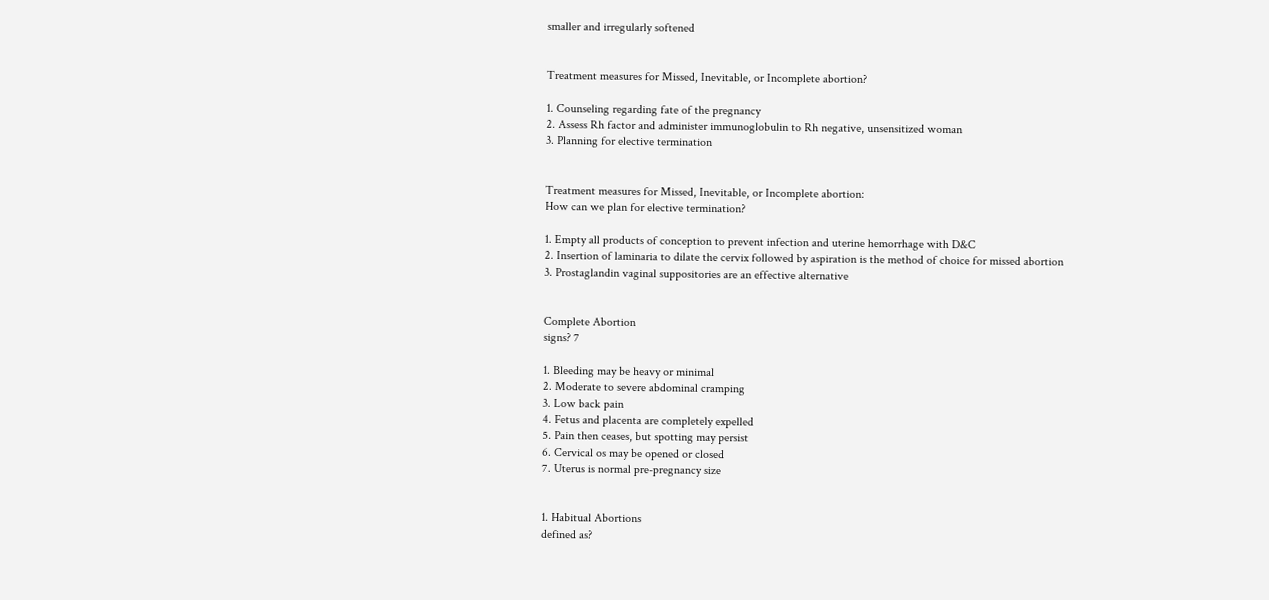smaller and irregularly softened


Treatment measures for Missed, Inevitable, or Incomplete abortion?

1. Counseling regarding fate of the pregnancy
2. Assess Rh factor and administer immunoglobulin to Rh negative, unsensitized woman
3. Planning for elective termination


Treatment measures for Missed, Inevitable, or Incomplete abortion:
How can we plan for elective termination?

1. Empty all products of conception to prevent infection and uterine hemorrhage with D&C
2. Insertion of laminaria to dilate the cervix followed by aspiration is the method of choice for missed abortion
3. Prostaglandin vaginal suppositories are an effective alternative


Complete Abortion
signs? 7

1. Bleeding may be heavy or minimal
2. Moderate to severe abdominal cramping
3. Low back pain
4. Fetus and placenta are completely expelled
5. Pain then ceases, but spotting may persist
6. Cervical os may be opened or closed
7. Uterus is normal pre-pregnancy size


1. Habitual Abortions
defined as?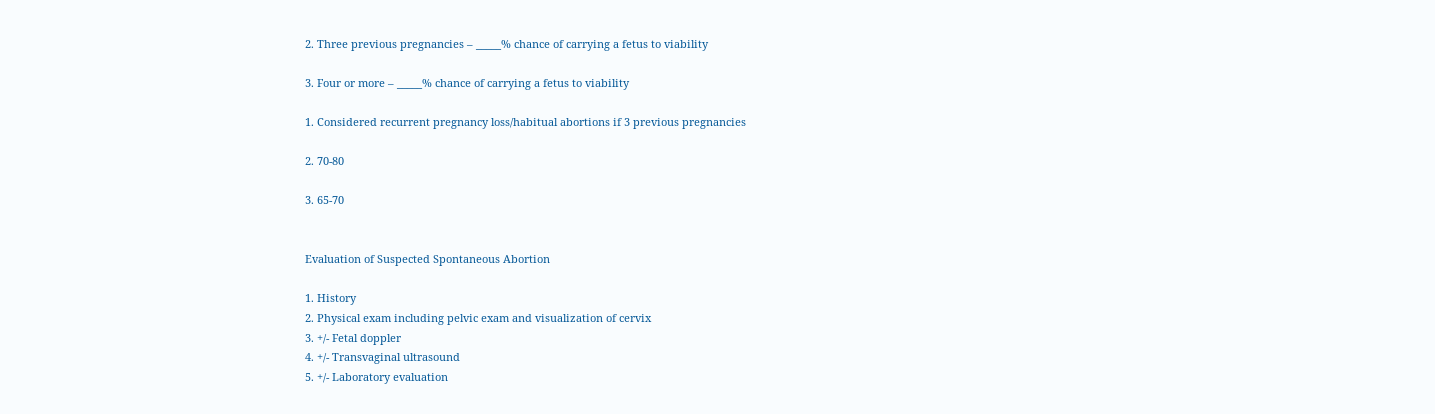2. Three previous pregnancies – _____% chance of carrying a fetus to viability

3. Four or more – _____% chance of carrying a fetus to viability

1. Considered recurrent pregnancy loss/habitual abortions if 3 previous pregnancies

2. 70-80

3. 65-70


Evaluation of Suspected Spontaneous Abortion

1. History
2. Physical exam including pelvic exam and visualization of cervix
3. +/- Fetal doppler
4. +/- Transvaginal ultrasound
5. +/- Laboratory evaluation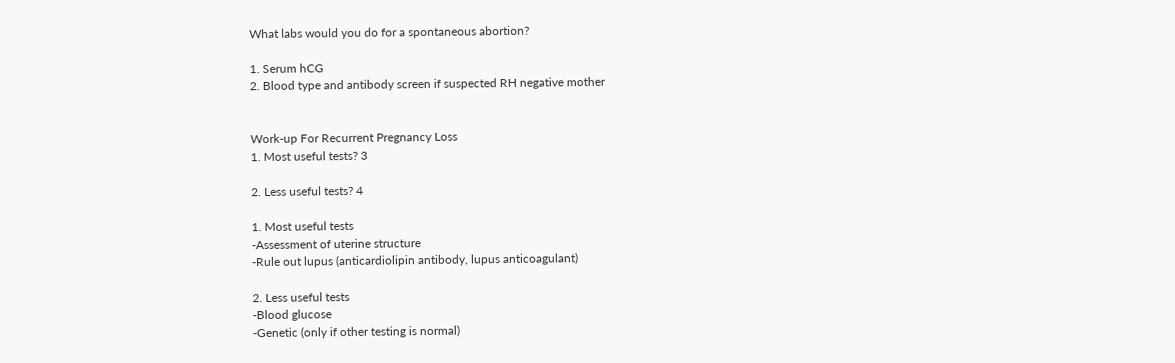What labs would you do for a spontaneous abortion?

1. Serum hCG
2. Blood type and antibody screen if suspected RH negative mother


Work-up For Recurrent Pregnancy Loss
1. Most useful tests? 3

2. Less useful tests? 4

1. Most useful tests
-Assessment of uterine structure
-Rule out lupus (anticardiolipin antibody, lupus anticoagulant)

2. Less useful tests
-Blood glucose
-Genetic (only if other testing is normal)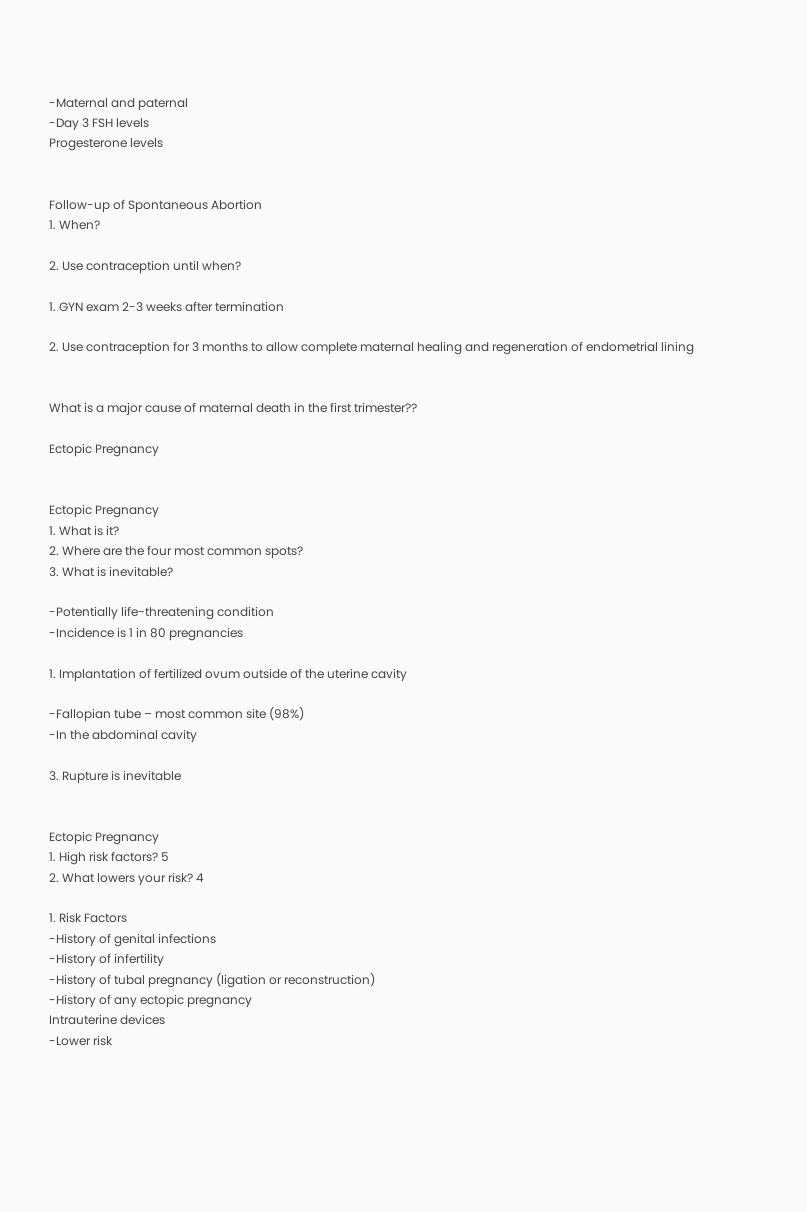-Maternal and paternal
-Day 3 FSH levels
Progesterone levels


Follow-up of Spontaneous Abortion
1. When?

2. Use contraception until when?

1. GYN exam 2-3 weeks after termination

2. Use contraception for 3 months to allow complete maternal healing and regeneration of endometrial lining


What is a major cause of maternal death in the first trimester??

Ectopic Pregnancy


Ectopic Pregnancy
1. What is it?
2. Where are the four most common spots?
3. What is inevitable?

-Potentially life-threatening condition
-Incidence is 1 in 80 pregnancies

1. Implantation of fertilized ovum outside of the uterine cavity

-Fallopian tube – most common site (98%)
-In the abdominal cavity

3. Rupture is inevitable


Ectopic Pregnancy
1. High risk factors? 5
2. What lowers your risk? 4

1. Risk Factors
-History of genital infections
-History of infertility
-History of tubal pregnancy (ligation or reconstruction)
-History of any ectopic pregnancy
Intrauterine devices
-Lower risk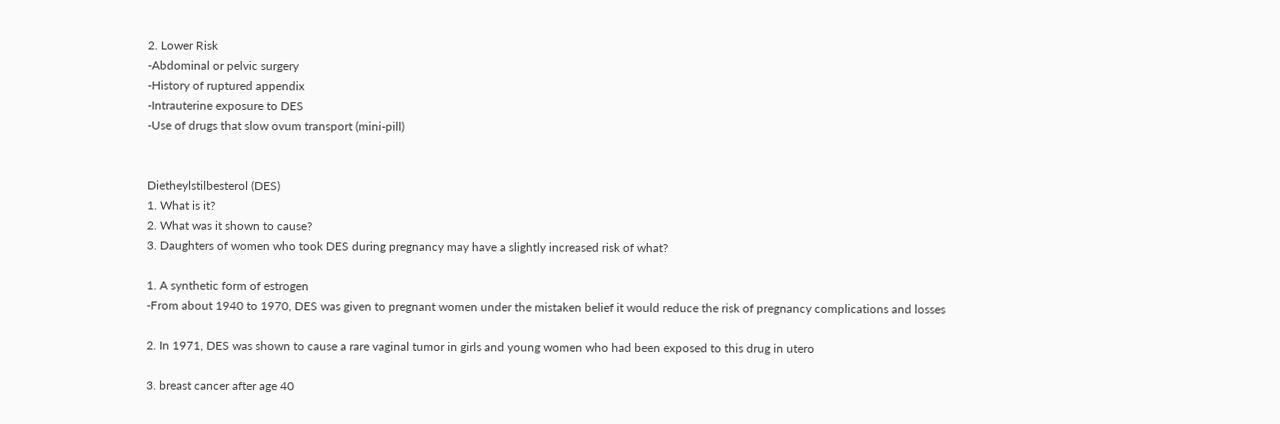2. Lower Risk
-Abdominal or pelvic surgery
-History of ruptured appendix
-Intrauterine exposure to DES
-Use of drugs that slow ovum transport (mini-pill)


Dietheylstilbesterol (DES)
1. What is it?
2. What was it shown to cause?
3. Daughters of women who took DES during pregnancy may have a slightly increased risk of what?

1. A synthetic form of estrogen
-From about 1940 to 1970, DES was given to pregnant women under the mistaken belief it would reduce the risk of pregnancy complications and losses

2. In 1971, DES was shown to cause a rare vaginal tumor in girls and young women who had been exposed to this drug in utero

3. breast cancer after age 40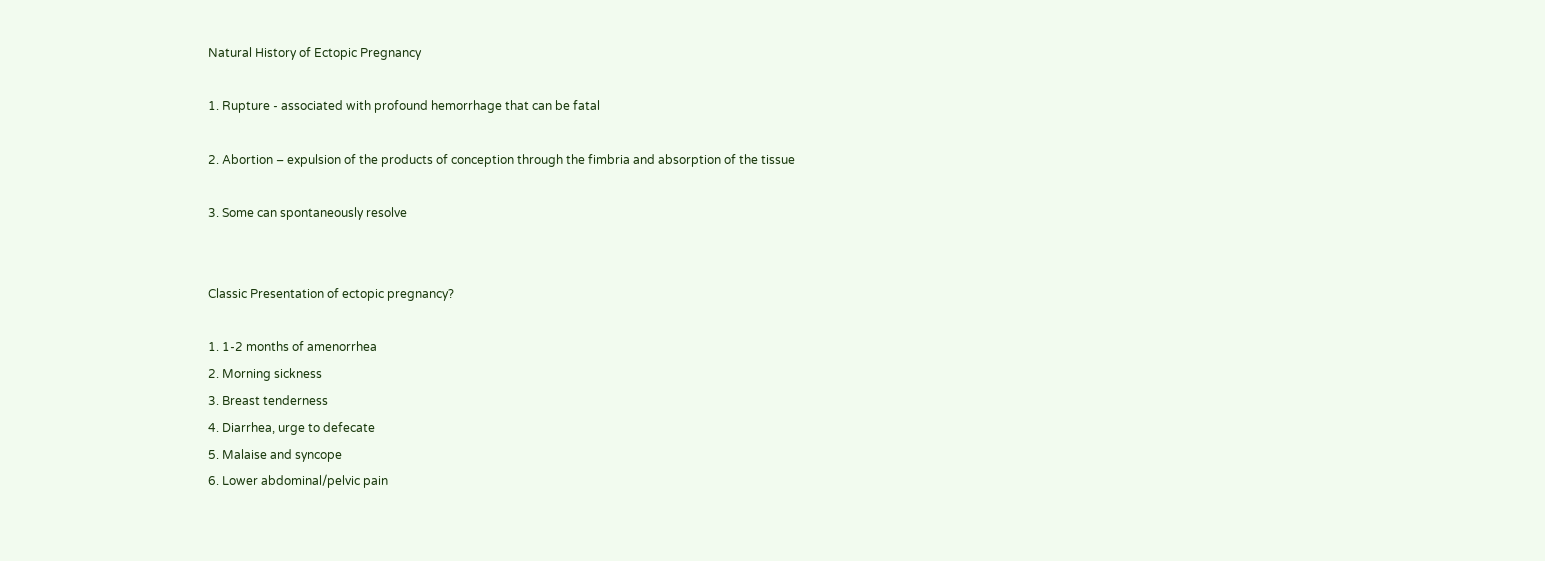Natural History of Ectopic Pregnancy

1. Rupture - associated with profound hemorrhage that can be fatal

2. Abortion – expulsion of the products of conception through the fimbria and absorption of the tissue

3. Some can spontaneously resolve


Classic Presentation of ectopic pregnancy?

1. 1-2 months of amenorrhea
2. Morning sickness
3. Breast tenderness
4. Diarrhea, urge to defecate
5. Malaise and syncope
6. Lower abdominal/pelvic pain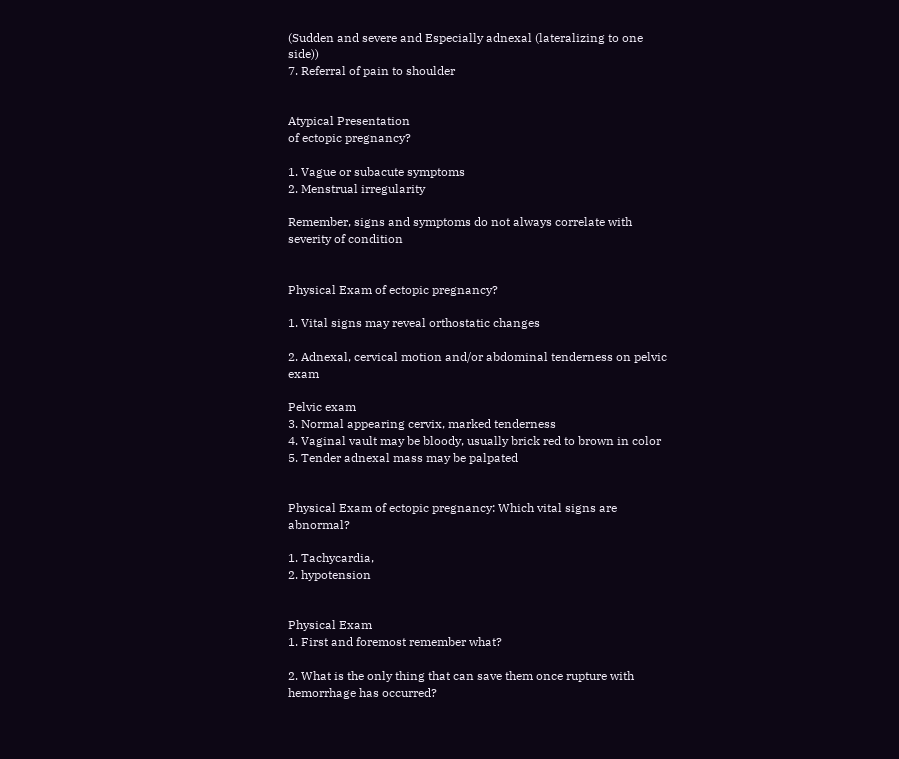(Sudden and severe and Especially adnexal (lateralizing to one side))
7. Referral of pain to shoulder


Atypical Presentation
of ectopic pregnancy?

1. Vague or subacute symptoms
2. Menstrual irregularity

Remember, signs and symptoms do not always correlate with severity of condition


Physical Exam of ectopic pregnancy?

1. Vital signs may reveal orthostatic changes

2. Adnexal, cervical motion and/or abdominal tenderness on pelvic exam

Pelvic exam
3. Normal appearing cervix, marked tenderness
4. Vaginal vault may be bloody, usually brick red to brown in color
5. Tender adnexal mass may be palpated


Physical Exam of ectopic pregnancy: Which vital signs are abnormal?

1. Tachycardia,
2. hypotension


Physical Exam
1. First and foremost remember what?

2. What is the only thing that can save them once rupture with hemorrhage has occurred?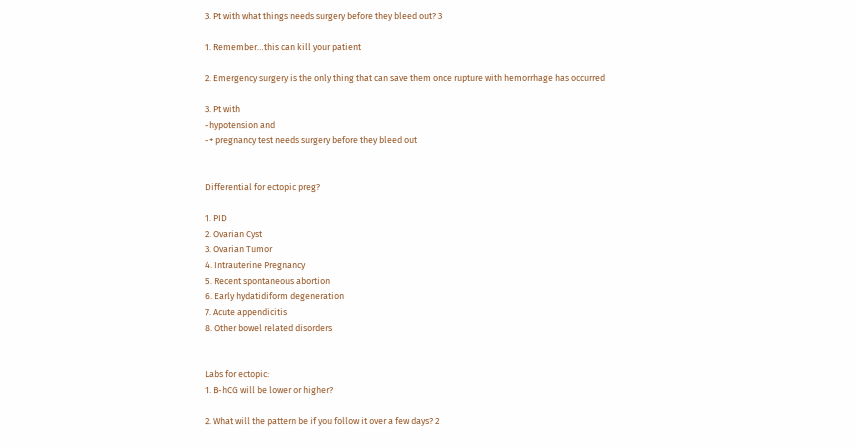3. Pt with what things needs surgery before they bleed out? 3

1. Remember…this can kill your patient

2. Emergency surgery is the only thing that can save them once rupture with hemorrhage has occurred

3. Pt with
-hypotension and
-+ pregnancy test needs surgery before they bleed out


Differential for ectopic preg?

1. PID
2. Ovarian Cyst
3. Ovarian Tumor
4. Intrauterine Pregnancy
5. Recent spontaneous abortion
6. Early hydatidiform degeneration
7. Acute appendicitis
8. Other bowel related disorders


Labs for ectopic:
1. B-hCG will be lower or higher?

2. What will the pattern be if you follow it over a few days? 2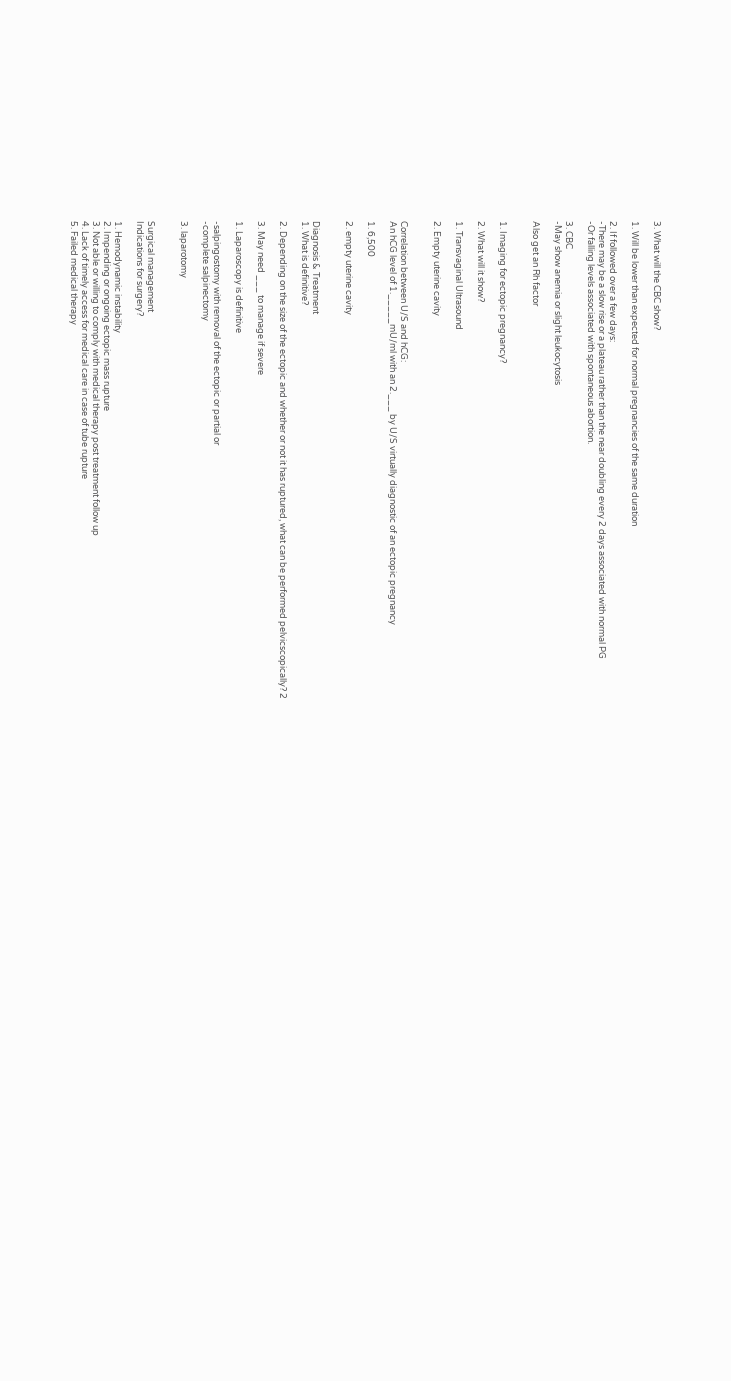3. What will the CBC show?

1. Will be lower than expected for normal pregnancies of the same duration

2. If followed over a few days:
-There may be a slow rise or a plateau rather than the near doubling every 2 days associated with normal PG
-Or falling levels associated with spontaneous abortion.

3. CBC
-May show anemia or slight leukocytosis

Also get an Rh factor


1. Imaging for ectopic pregnancy?

2. What will it show?

1. Transvaginal Ultrasound

2. Empty uterine cavity


Correlation between U/S and hCG:
An hCG level of 1._____mU/ml with an 2.___ by U/S virtually diagnostic of an ectopic pregnancy

1. 6,500

2. empty uterine cavity


Diagnosis & Treatment
1. What is definitive?

2. Depending on the size of the ectopic and whether or not it has ruptured, what can be performed pelvicscopically? 2

3. May need ___ to manage if severe

1. Laparoscopy is definitive

-salpingostomy with removal of the ectopic or partial or
-complete salpinectomy

3. laparotomy


Surgical management
Indications for surgery?

1. Hemodynamic instability
2. Impending or ongoing ectopic mass rupture
3. Not able or willing to comply with medical therapy post treatment follow up
4. Lack of timely access for medical care in case of tube rupture
5. Failed medical therapy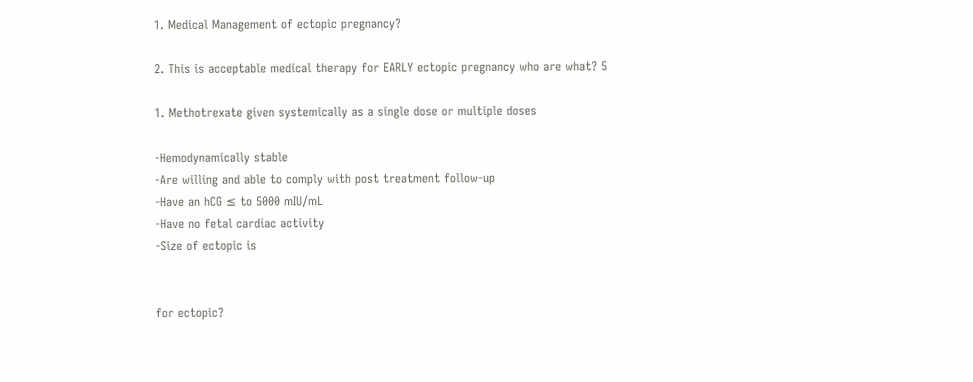1. Medical Management of ectopic pregnancy?

2. This is acceptable medical therapy for EARLY ectopic pregnancy who are what? 5

1. Methotrexate given systemically as a single dose or multiple doses

-Hemodynamically stable
-Are willing and able to comply with post treatment follow-up
-Have an hCG ≤ to 5000 mIU/mL
-Have no fetal cardiac activity
-Size of ectopic is


for ectopic?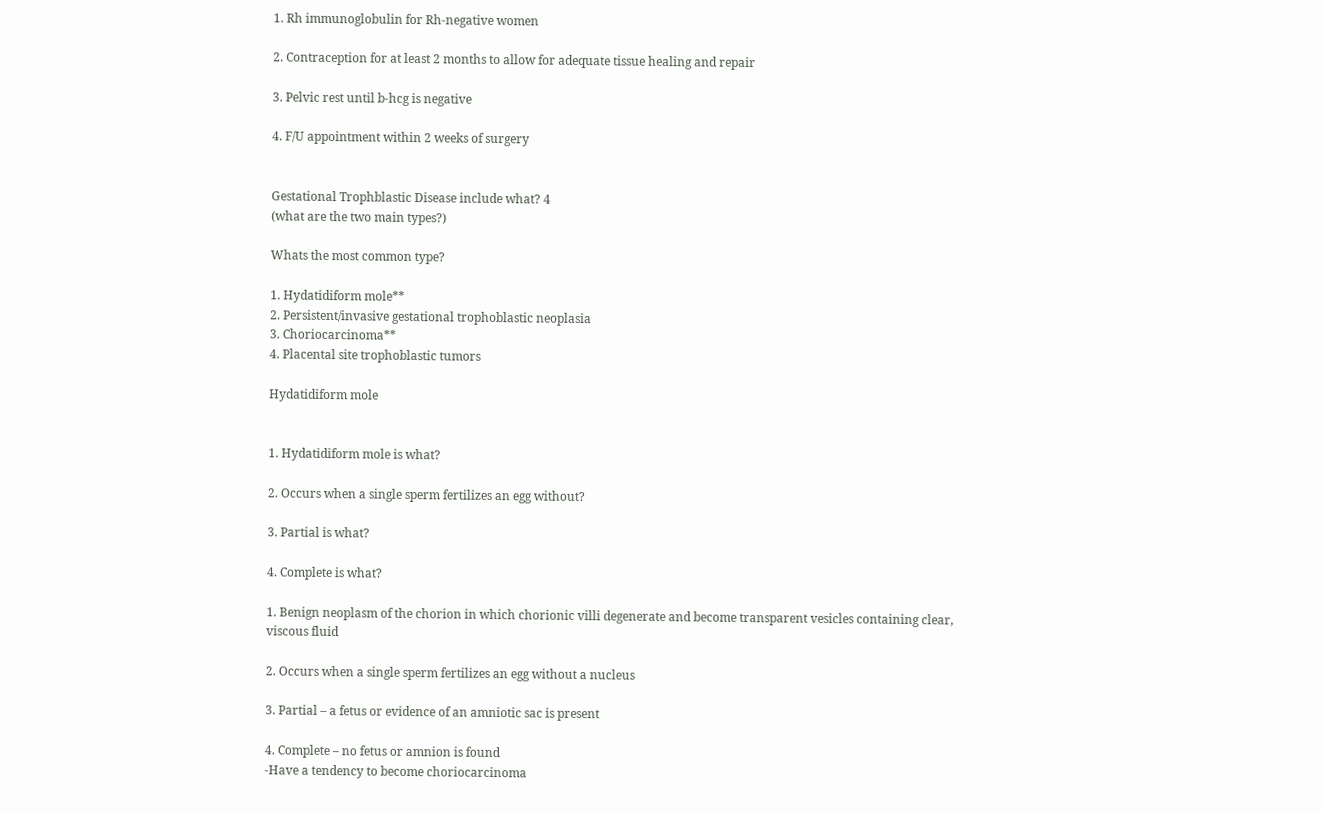1. Rh immunoglobulin for Rh-negative women

2. Contraception for at least 2 months to allow for adequate tissue healing and repair

3. Pelvic rest until b-hcg is negative

4. F/U appointment within 2 weeks of surgery


Gestational Trophblastic Disease include what? 4
(what are the two main types?)

Whats the most common type?

1. Hydatidiform mole**
2. Persistent/invasive gestational trophoblastic neoplasia
3. Choriocarcinoma**
4. Placental site trophoblastic tumors

Hydatidiform mole


1. Hydatidiform mole is what?

2. Occurs when a single sperm fertilizes an egg without?

3. Partial is what?

4. Complete is what?

1. Benign neoplasm of the chorion in which chorionic villi degenerate and become transparent vesicles containing clear, viscous fluid

2. Occurs when a single sperm fertilizes an egg without a nucleus

3. Partial – a fetus or evidence of an amniotic sac is present

4. Complete – no fetus or amnion is found
-Have a tendency to become choriocarcinoma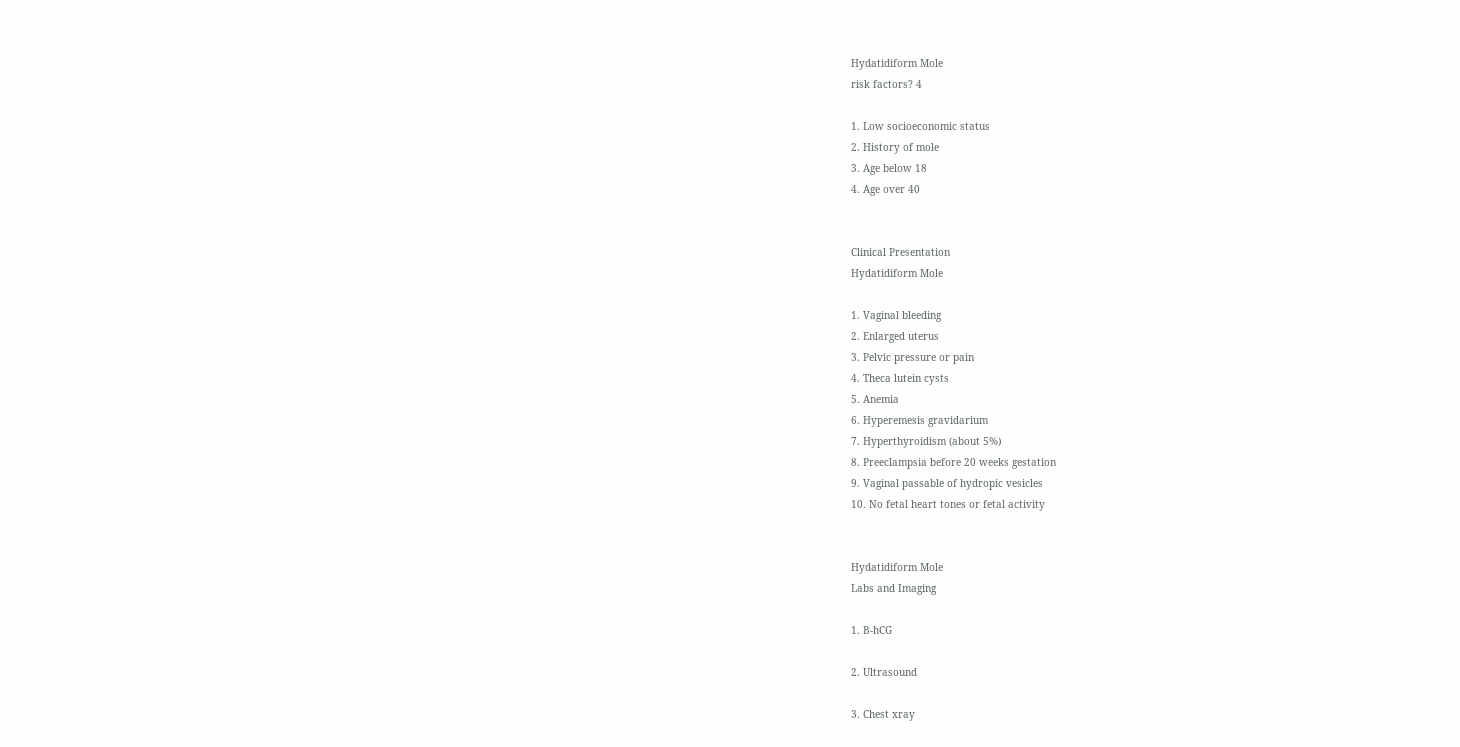Hydatidiform Mole
risk factors? 4

1. Low socioeconomic status
2. History of mole
3. Age below 18
4. Age over 40


Clinical Presentation
Hydatidiform Mole

1. Vaginal bleeding
2. Enlarged uterus
3. Pelvic pressure or pain
4. Theca lutein cysts
5. Anemia
6. Hyperemesis gravidarium
7. Hyperthyroidism (about 5%)
8. Preeclampsia before 20 weeks gestation
9. Vaginal passable of hydropic vesicles
10. No fetal heart tones or fetal activity


Hydatidiform Mole
Labs and Imaging

1. B-hCG

2. Ultrasound

3. Chest xray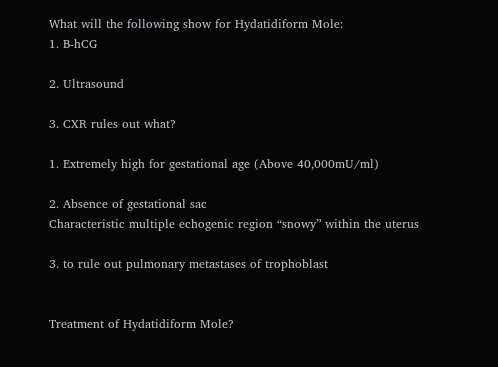What will the following show for Hydatidiform Mole:
1. B-hCG

2. Ultrasound

3. CXR rules out what?

1. Extremely high for gestational age (Above 40,000mU/ml)

2. Absence of gestational sac
Characteristic multiple echogenic region “snowy” within the uterus

3. to rule out pulmonary metastases of trophoblast


Treatment of Hydatidiform Mole?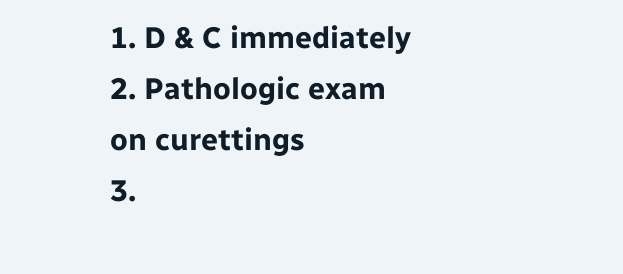1. D & C immediately
2. Pathologic exam on curettings
3.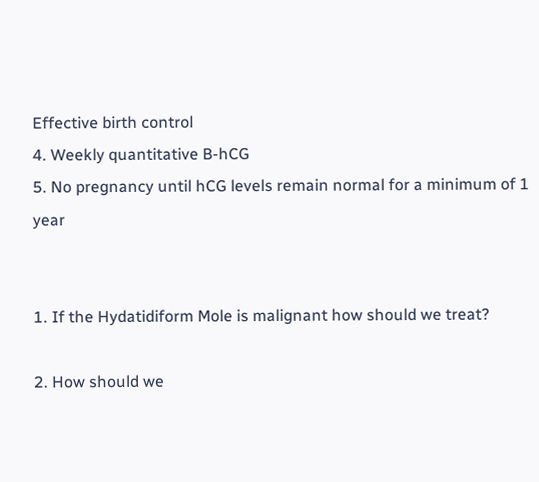Effective birth control
4. Weekly quantitative B-hCG
5. No pregnancy until hCG levels remain normal for a minimum of 1 year


1. If the Hydatidiform Mole is malignant how should we treat?

2. How should we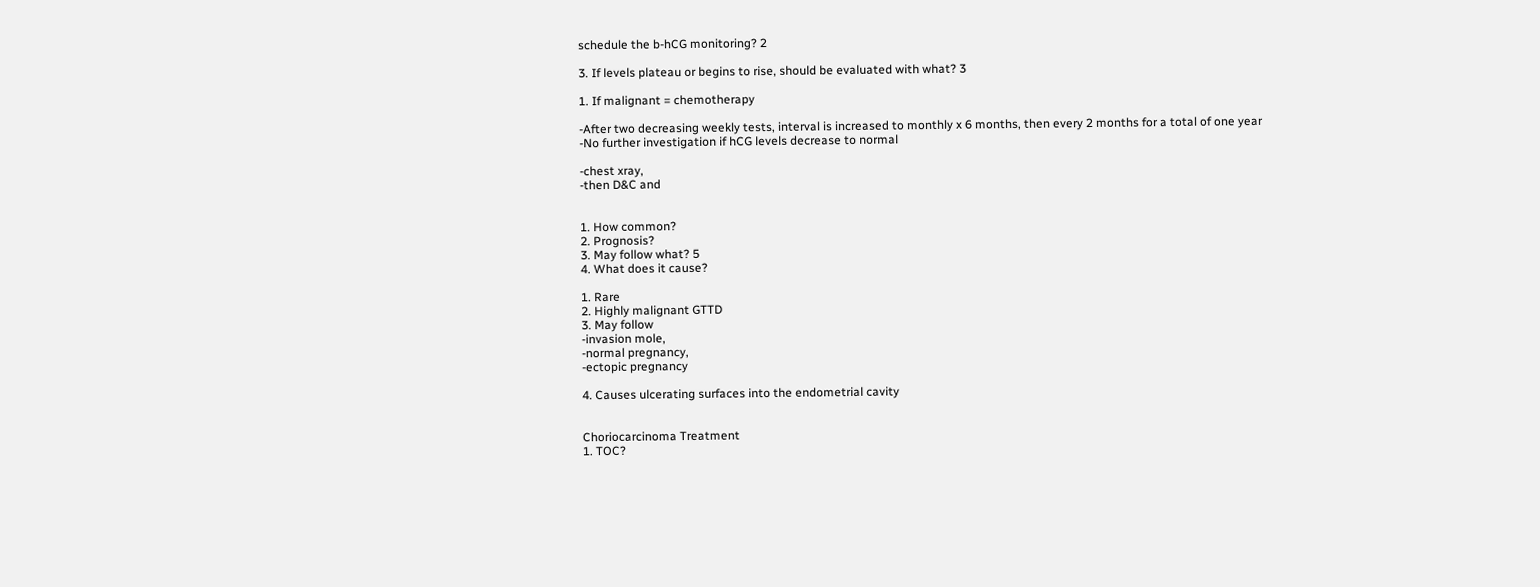schedule the b-hCG monitoring? 2

3. If levels plateau or begins to rise, should be evaluated with what? 3

1. If malignant = chemotherapy

-After two decreasing weekly tests, interval is increased to monthly x 6 months, then every 2 months for a total of one year
-No further investigation if hCG levels decrease to normal

-chest xray,
-then D&C and


1. How common?
2. Prognosis?
3. May follow what? 5
4. What does it cause?

1. Rare
2. Highly malignant GTTD
3. May follow
-invasion mole,
-normal pregnancy,
-ectopic pregnancy

4. Causes ulcerating surfaces into the endometrial cavity


Choriocarcinoma Treatment
1. TOC?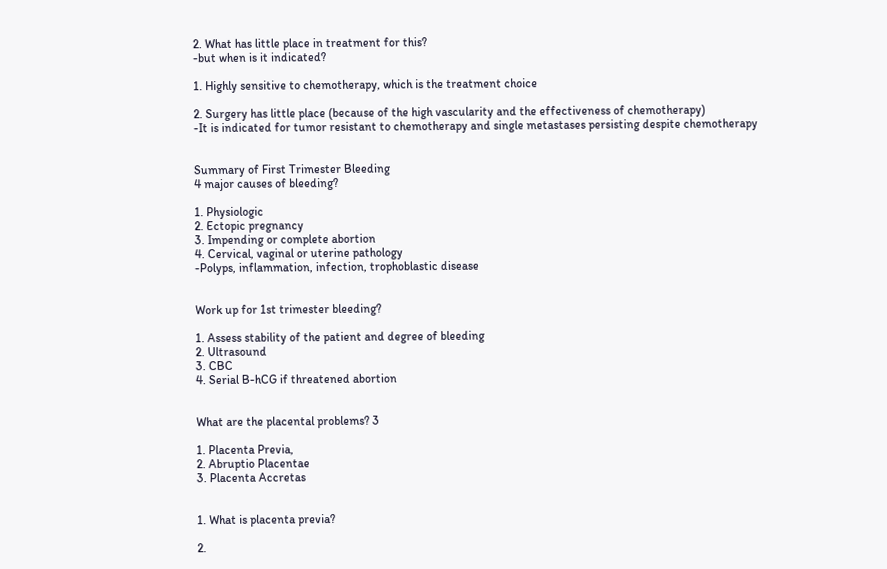2. What has little place in treatment for this?
-but when is it indicated?

1. Highly sensitive to chemotherapy, which is the treatment choice

2. Surgery has little place (because of the high vascularity and the effectiveness of chemotherapy)
-It is indicated for tumor resistant to chemotherapy and single metastases persisting despite chemotherapy


Summary of First Trimester Bleeding
4 major causes of bleeding?

1. Physiologic
2. Ectopic pregnancy
3. Impending or complete abortion
4. Cervical, vaginal or uterine pathology
-Polyps, inflammation, infection, trophoblastic disease


Work up for 1st trimester bleeding?

1. Assess stability of the patient and degree of bleeding
2. Ultrasound
3. CBC
4. Serial B-hCG if threatened abortion


What are the placental problems? 3

1. Placenta Previa,
2. Abruptio Placentae
3. Placenta Accretas


1. What is placenta previa?

2.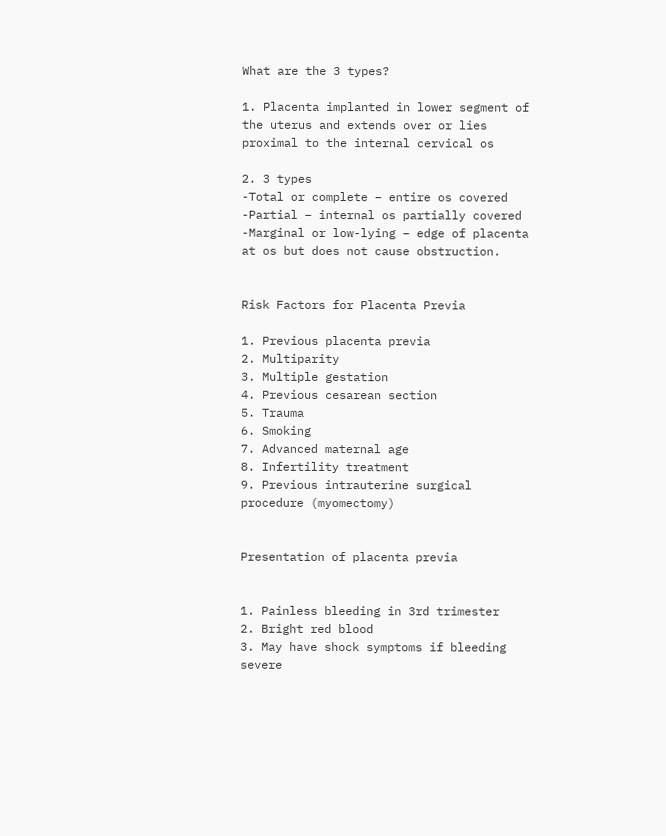What are the 3 types?

1. Placenta implanted in lower segment of the uterus and extends over or lies proximal to the internal cervical os

2. 3 types
-Total or complete – entire os covered
-Partial – internal os partially covered
-Marginal or low-lying – edge of placenta at os but does not cause obstruction.


Risk Factors for Placenta Previa

1. Previous placenta previa
2. Multiparity
3. Multiple gestation
4. Previous cesarean section
5. Trauma
6. Smoking
7. Advanced maternal age
8. Infertility treatment
9. Previous intrauterine surgical procedure (myomectomy)


Presentation of placenta previa


1. Painless bleeding in 3rd trimester
2. Bright red blood
3. May have shock symptoms if bleeding severe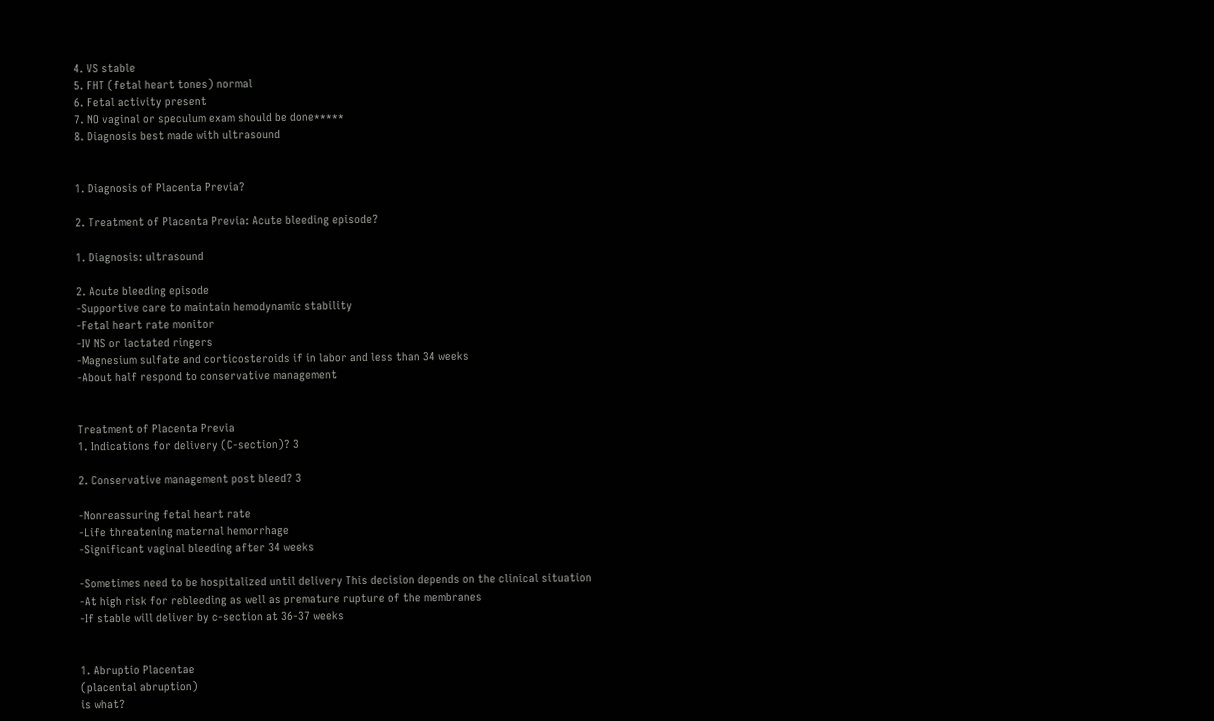4. VS stable
5. FHT (fetal heart tones) normal
6. Fetal activity present
7. NO vaginal or speculum exam should be done*****
8. Diagnosis best made with ultrasound


1. Diagnosis of Placenta Previa?

2. Treatment of Placenta Previa: Acute bleeding episode?

1. Diagnosis: ultrasound

2. Acute bleeding episode
-Supportive care to maintain hemodynamic stability
-Fetal heart rate monitor
-IV NS or lactated ringers
-Magnesium sulfate and corticosteroids if in labor and less than 34 weeks
-About half respond to conservative management


Treatment of Placenta Previa
1. Indications for delivery (C-section)? 3

2. Conservative management post bleed? 3

-Nonreassuring fetal heart rate
-Life threatening maternal hemorrhage
-Significant vaginal bleeding after 34 weeks

-Sometimes need to be hospitalized until delivery This decision depends on the clinical situation
-At high risk for rebleeding as well as premature rupture of the membranes
-If stable will deliver by c-section at 36-37 weeks


1. Abruptio Placentae
(placental abruption)
is what?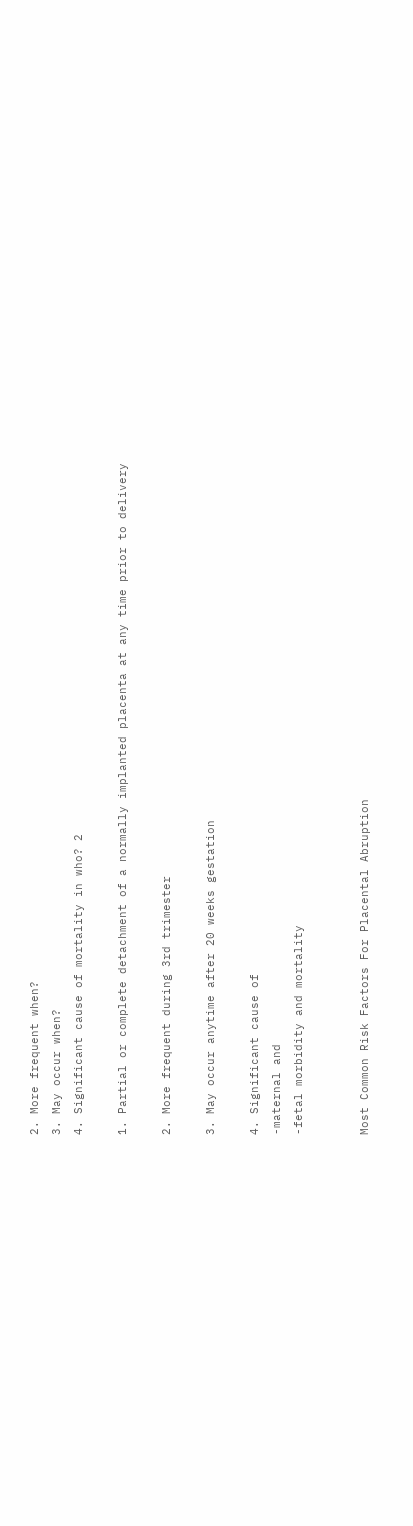2. More frequent when?
3. May occur when?
4. Significant cause of mortality in who? 2

1. Partial or complete detachment of a normally implanted placenta at any time prior to delivery

2. More frequent during 3rd trimester

3. May occur anytime after 20 weeks gestation

4. Significant cause of
-maternal and
-fetal morbidity and mortality


Most Common Risk Factors For Placental Abruption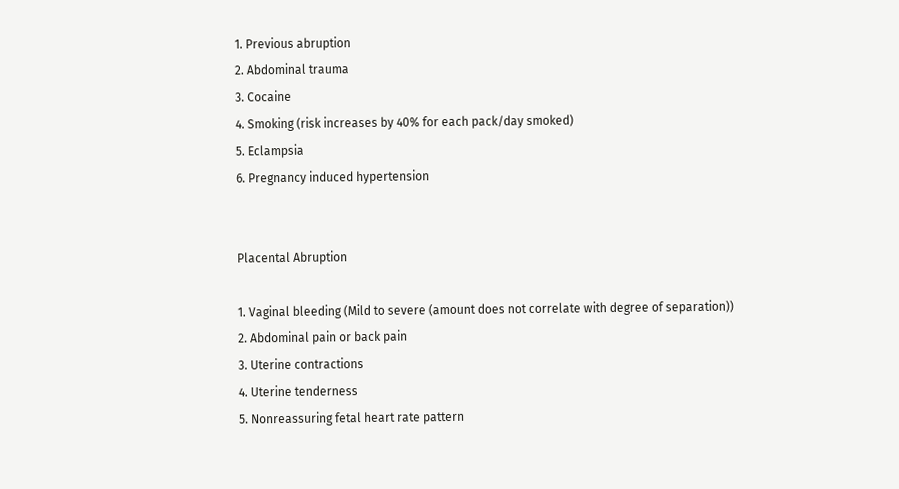1. Previous abruption
2. Abdominal trauma
3. Cocaine
4. Smoking (risk increases by 40% for each pack/day smoked)
5. Eclampsia
6. Pregnancy induced hypertension


Placental Abruption

1. Vaginal bleeding (Mild to severe (amount does not correlate with degree of separation))
2. Abdominal pain or back pain
3. Uterine contractions
4. Uterine tenderness
5. Nonreassuring fetal heart rate pattern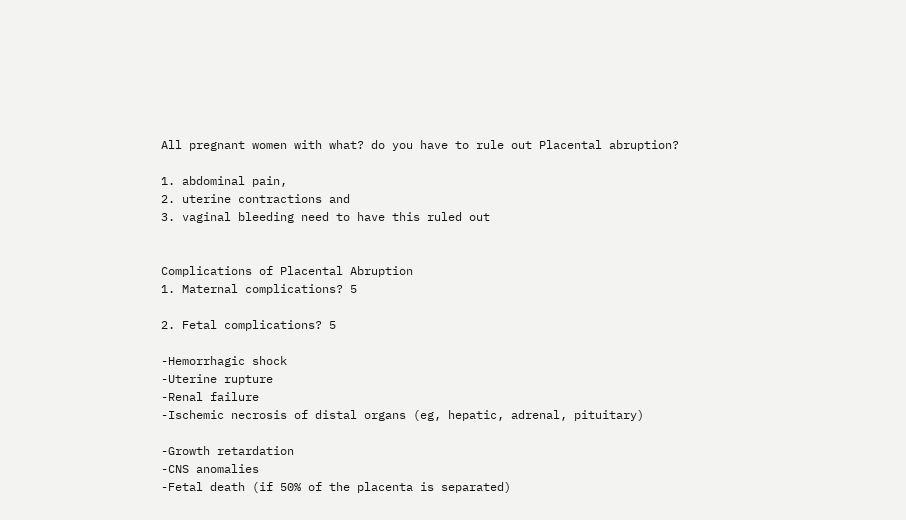All pregnant women with what? do you have to rule out Placental abruption?

1. abdominal pain,
2. uterine contractions and
3. vaginal bleeding need to have this ruled out


Complications of Placental Abruption
1. Maternal complications? 5

2. Fetal complications? 5

-Hemorrhagic shock
-Uterine rupture
-Renal failure
-Ischemic necrosis of distal organs (eg, hepatic, adrenal, pituitary)

-Growth retardation
-CNS anomalies
-Fetal death (if 50% of the placenta is separated)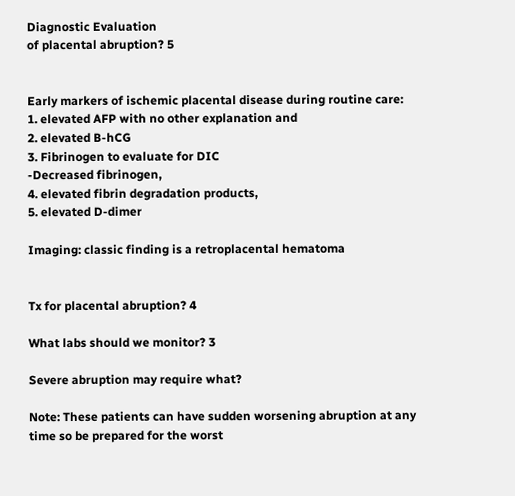Diagnostic Evaluation
of placental abruption? 5


Early markers of ischemic placental disease during routine care:
1. elevated AFP with no other explanation and
2. elevated B-hCG
3. Fibrinogen to evaluate for DIC
-Decreased fibrinogen,
4. elevated fibrin degradation products,
5. elevated D-dimer

Imaging: classic finding is a retroplacental hematoma


Tx for placental abruption? 4

What labs should we monitor? 3

Severe abruption may require what?

Note: These patients can have sudden worsening abruption at any time so be prepared for the worst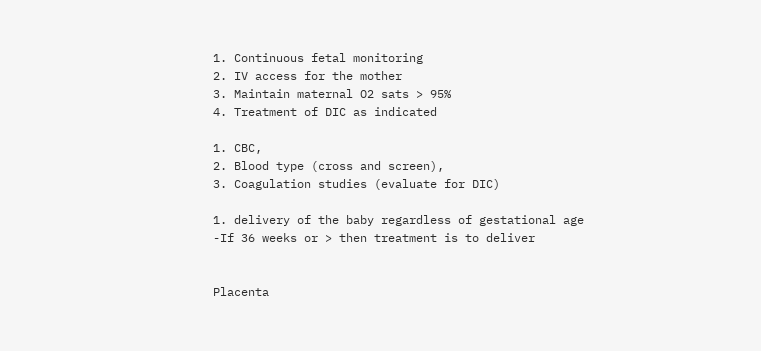1. Continuous fetal monitoring
2. IV access for the mother
3. Maintain maternal O2 sats > 95%
4. Treatment of DIC as indicated

1. CBC,
2. Blood type (cross and screen),
3. Coagulation studies (evaluate for DIC)

1. delivery of the baby regardless of gestational age
-If 36 weeks or > then treatment is to deliver


Placenta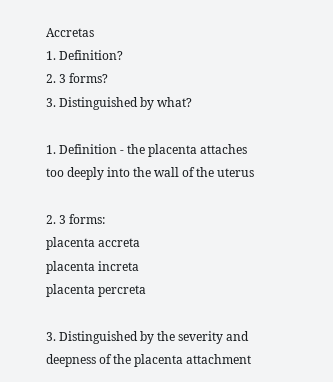Accretas
1. Definition?
2. 3 forms?
3. Distinguished by what?

1. Definition - the placenta attaches too deeply into the wall of the uterus

2. 3 forms:
placenta accreta
placenta increta
placenta percreta

3. Distinguished by the severity and deepness of the placenta attachment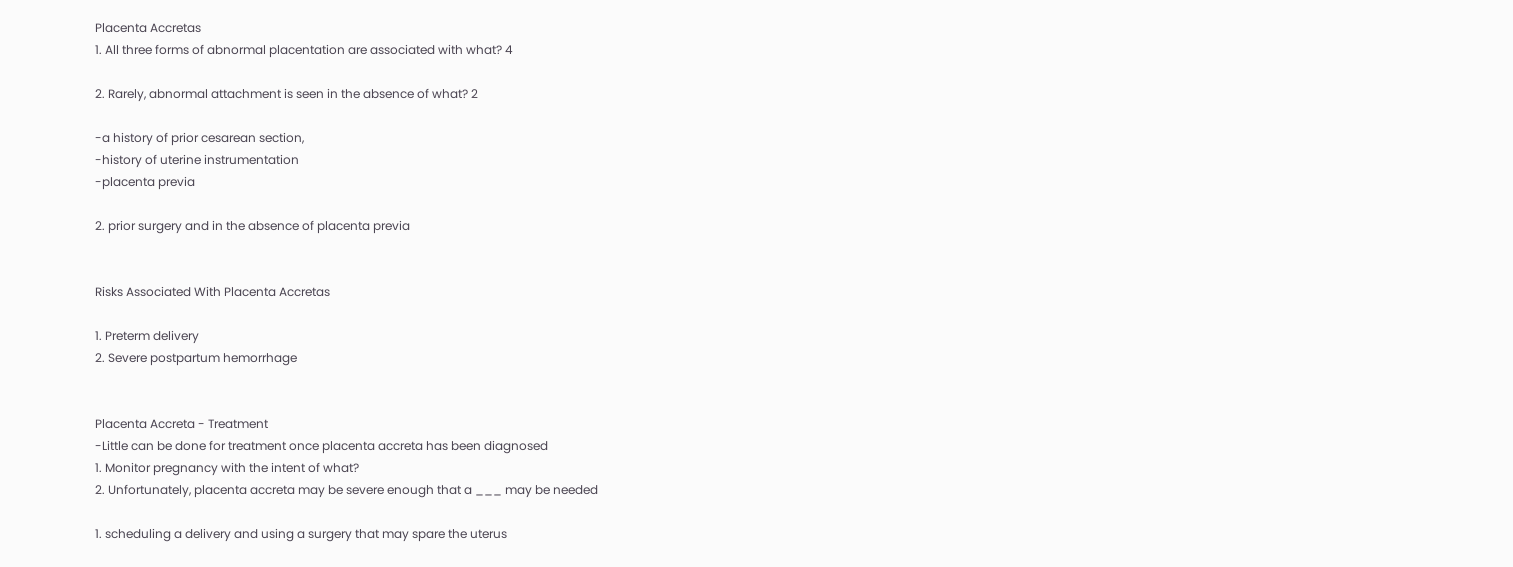Placenta Accretas
1. All three forms of abnormal placentation are associated with what? 4

2. Rarely, abnormal attachment is seen in the absence of what? 2

-a history of prior cesarean section,
-history of uterine instrumentation
-placenta previa

2. prior surgery and in the absence of placenta previa


Risks Associated With Placenta Accretas

1. Preterm delivery
2. Severe postpartum hemorrhage


Placenta Accreta - Treatment
-Little can be done for treatment once placenta accreta has been diagnosed
1. Monitor pregnancy with the intent of what?
2. Unfortunately, placenta accreta may be severe enough that a ___ may be needed

1. scheduling a delivery and using a surgery that may spare the uterus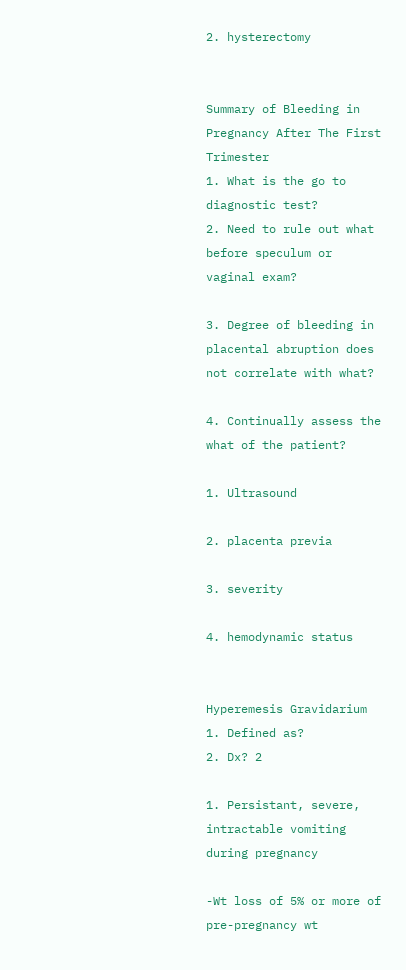2. hysterectomy


Summary of Bleeding in Pregnancy After The First Trimester
1. What is the go to diagnostic test?
2. Need to rule out what before speculum or vaginal exam?

3. Degree of bleeding in placental abruption does not correlate with what?

4. Continually assess the what of the patient?

1. Ultrasound

2. placenta previa

3. severity

4. hemodynamic status


Hyperemesis Gravidarium
1. Defined as?
2. Dx? 2

1. Persistant, severe, intractable vomiting during pregnancy

-Wt loss of 5% or more of pre-pregnancy wt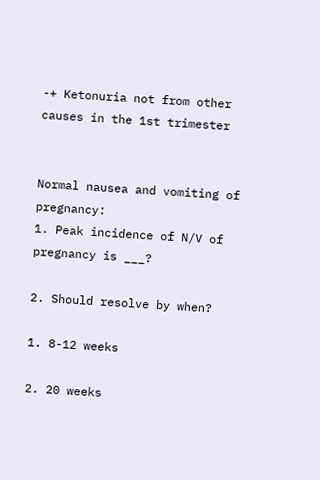-+ Ketonuria not from other causes in the 1st trimester


Normal nausea and vomiting of pregnancy:
1. Peak incidence of N/V of pregnancy is ___?

2. Should resolve by when?

1. 8-12 weeks

2. 20 weeks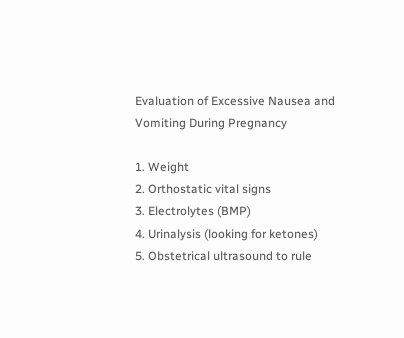Evaluation of Excessive Nausea and Vomiting During Pregnancy

1. Weight
2. Orthostatic vital signs
3. Electrolytes (BMP)
4. Urinalysis (looking for ketones)
5. Obstetrical ultrasound to rule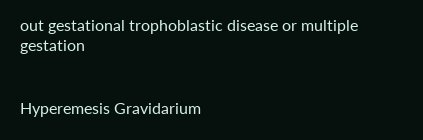out gestational trophoblastic disease or multiple gestation


Hyperemesis Gravidarium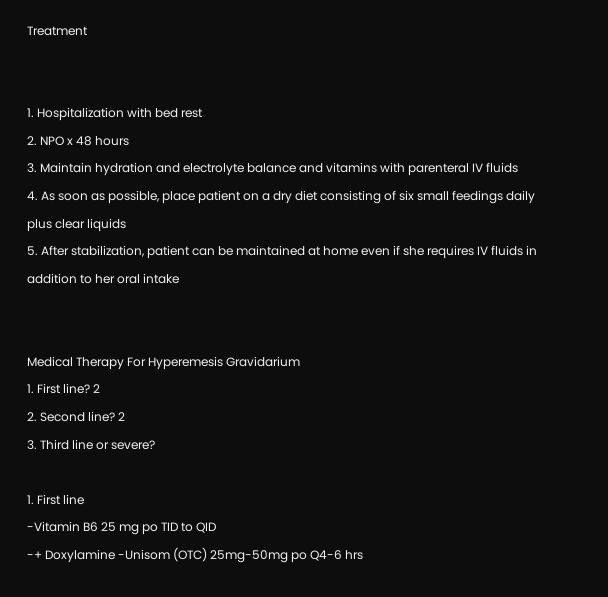Treatment


1. Hospitalization with bed rest
2. NPO x 48 hours
3. Maintain hydration and electrolyte balance and vitamins with parenteral IV fluids
4. As soon as possible, place patient on a dry diet consisting of six small feedings daily plus clear liquids
5. After stabilization, patient can be maintained at home even if she requires IV fluids in addition to her oral intake


Medical Therapy For Hyperemesis Gravidarium
1. First line? 2
2. Second line? 2
3. Third line or severe?

1. First line
-Vitamin B6 25 mg po TID to QID
-+ Doxylamine -Unisom (OTC) 25mg-50mg po Q4-6 hrs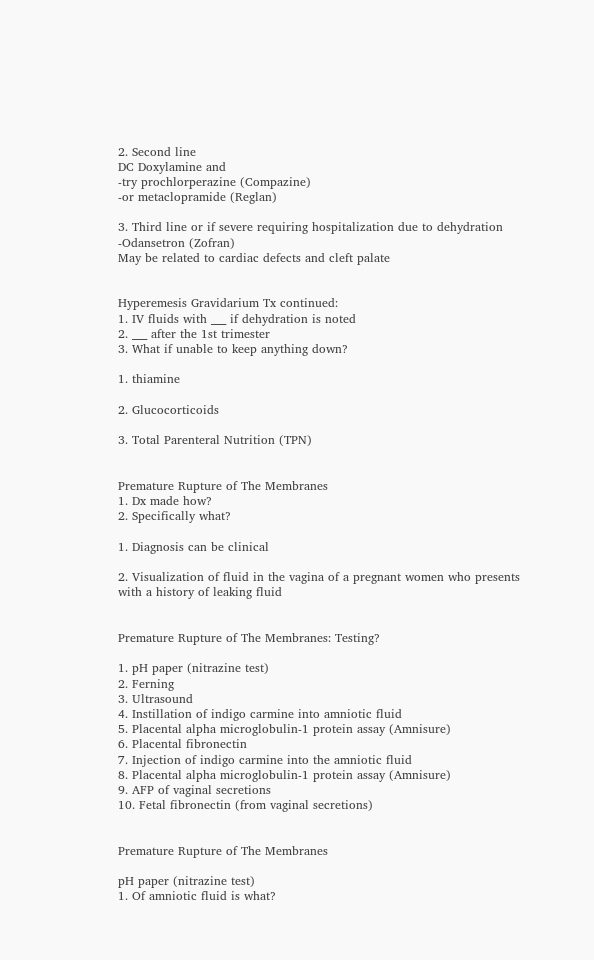2. Second line
DC Doxylamine and
-try prochlorperazine (Compazine)
-or metaclopramide (Reglan)

3. Third line or if severe requiring hospitalization due to dehydration
-Odansetron (Zofran)
May be related to cardiac defects and cleft palate


Hyperemesis Gravidarium Tx continued:
1. IV fluids with ___ if dehydration is noted
2. ___ after the 1st trimester
3. What if unable to keep anything down?

1. thiamine

2. Glucocorticoids

3. Total Parenteral Nutrition (TPN)


Premature Rupture of The Membranes
1. Dx made how?
2. Specifically what?

1. Diagnosis can be clinical

2. Visualization of fluid in the vagina of a pregnant women who presents with a history of leaking fluid


Premature Rupture of The Membranes: Testing?

1. pH paper (nitrazine test)
2. Ferning
3. Ultrasound
4. Instillation of indigo carmine into amniotic fluid
5. Placental alpha microglobulin-1 protein assay (Amnisure)
6. Placental fibronectin
7. Injection of indigo carmine into the amniotic fluid
8. Placental alpha microglobulin-1 protein assay (Amnisure)
9. AFP of vaginal secretions
10. Fetal fibronectin (from vaginal secretions)


Premature Rupture of The Membranes

pH paper (nitrazine test)
1. Of amniotic fluid is what?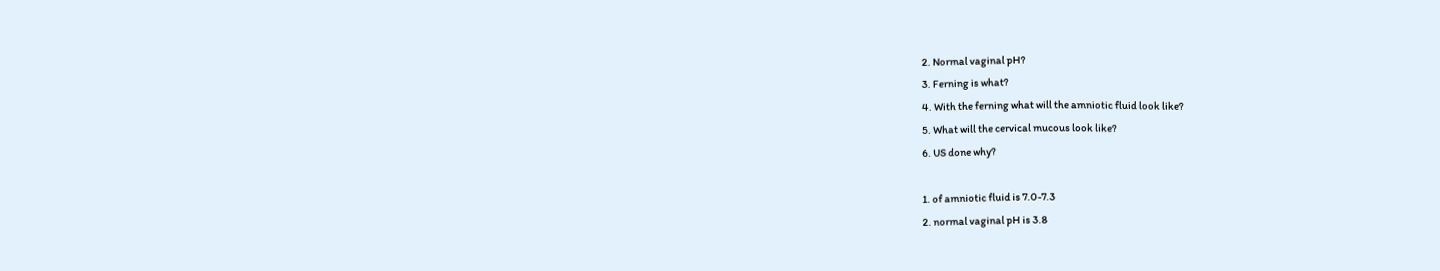2. Normal vaginal pH?
3. Ferning is what?
4. With the ferning what will the amniotic fluid look like?
5. What will the cervical mucous look like?
6. US done why?

1. of amniotic fluid is 7.0-7.3
2. normal vaginal pH is 3.8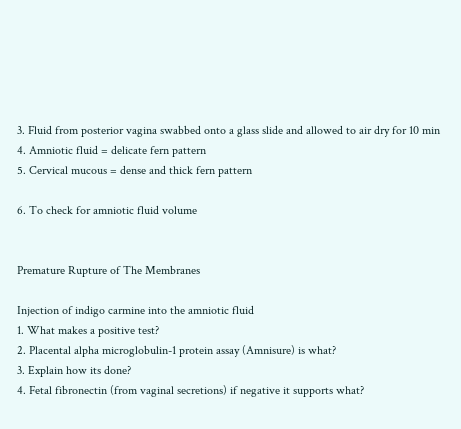3. Fluid from posterior vagina swabbed onto a glass slide and allowed to air dry for 10 min
4. Amniotic fluid = delicate fern pattern
5. Cervical mucous = dense and thick fern pattern

6. To check for amniotic fluid volume


Premature Rupture of The Membranes

Injection of indigo carmine into the amniotic fluid
1. What makes a positive test?
2. Placental alpha microglobulin-1 protein assay (Amnisure) is what?
3. Explain how its done?
4. Fetal fibronectin (from vaginal secretions) if negative it supports what?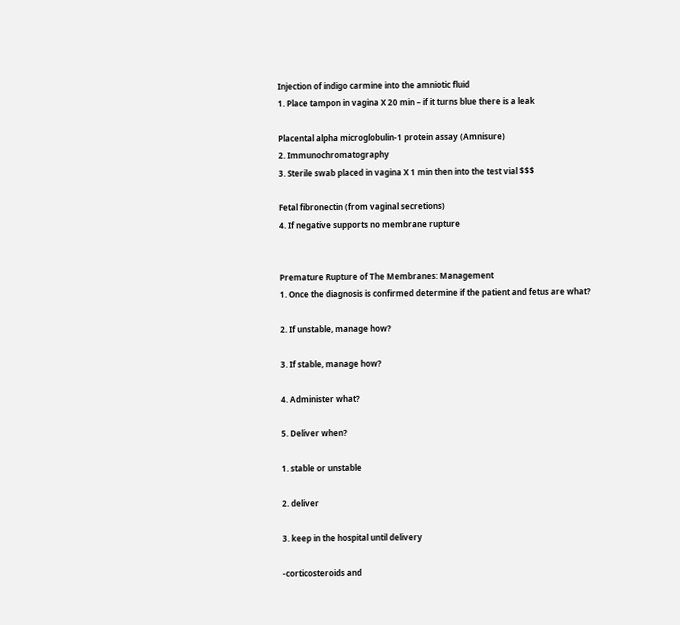Injection of indigo carmine into the amniotic fluid
1. Place tampon in vagina X 20 min – if it turns blue there is a leak

Placental alpha microglobulin-1 protein assay (Amnisure)
2. Immunochromatography
3. Sterile swab placed in vagina X 1 min then into the test vial $$$

Fetal fibronectin (from vaginal secretions)
4. If negative supports no membrane rupture


Premature Rupture of The Membranes: Management
1. Once the diagnosis is confirmed determine if the patient and fetus are what?

2. If unstable, manage how?

3. If stable, manage how?

4. Administer what?

5. Deliver when?

1. stable or unstable

2. deliver

3. keep in the hospital until delivery

-corticosteroids and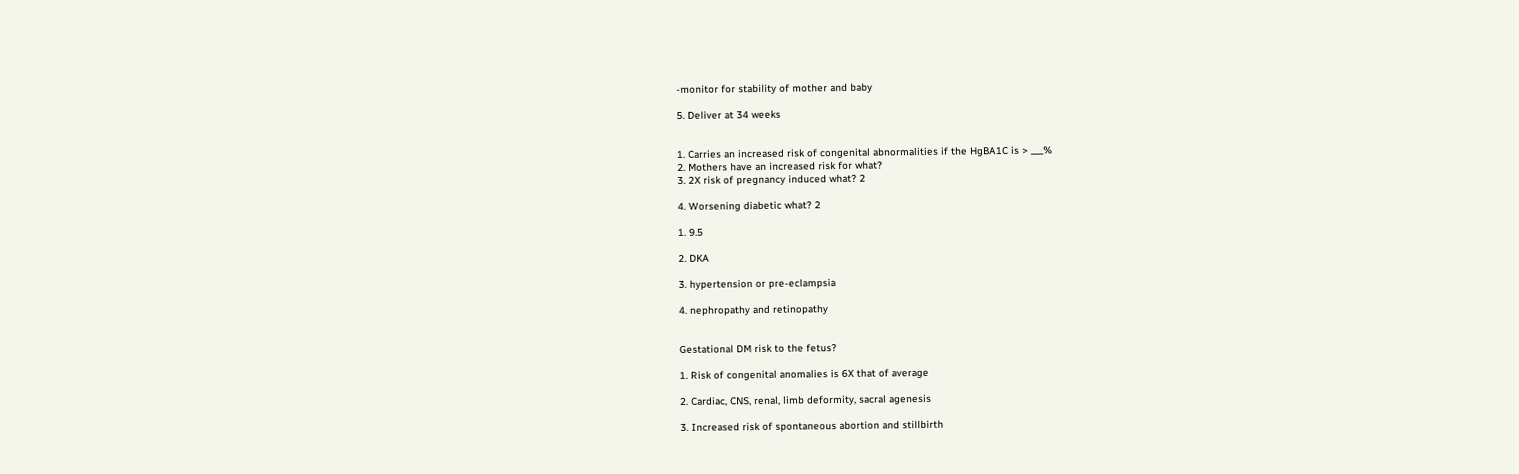-monitor for stability of mother and baby

5. Deliver at 34 weeks


1. Carries an increased risk of congenital abnormalities if the HgBA1C is > ___%
2. Mothers have an increased risk for what?
3. 2X risk of pregnancy induced what? 2

4. Worsening diabetic what? 2

1. 9.5

2. DKA

3. hypertension or pre-eclampsia

4. nephropathy and retinopathy


Gestational DM risk to the fetus?

1. Risk of congenital anomalies is 6X that of average

2. Cardiac, CNS, renal, limb deformity, sacral agenesis

3. Increased risk of spontaneous abortion and stillbirth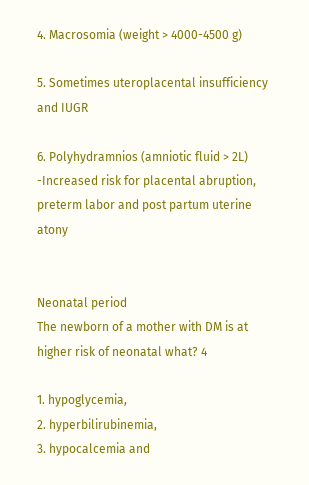4. Macrosomia (weight > 4000-4500 g)

5. Sometimes uteroplacental insufficiency and IUGR

6. Polyhydramnios (amniotic fluid > 2L)
-Increased risk for placental abruption, preterm labor and post partum uterine atony


Neonatal period
The newborn of a mother with DM is at higher risk of neonatal what? 4

1. hypoglycemia,
2. hyperbilirubinemia,
3. hypocalcemia and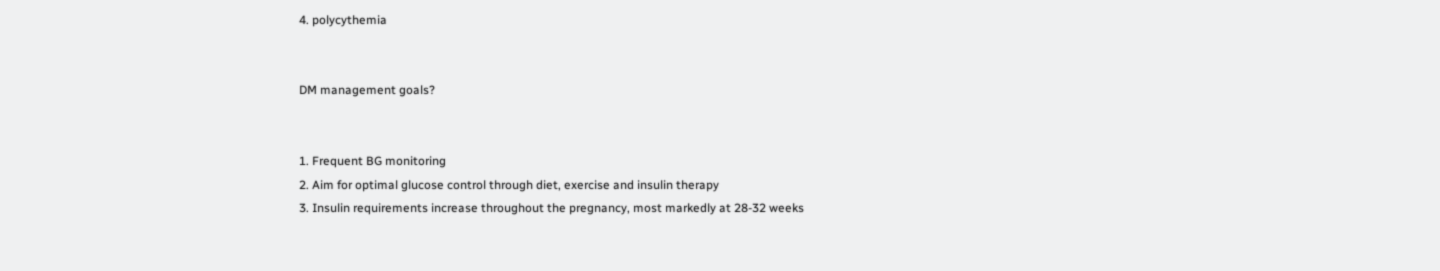4. polycythemia


DM management goals?


1. Frequent BG monitoring
2. Aim for optimal glucose control through diet, exercise and insulin therapy
3. Insulin requirements increase throughout the pregnancy, most markedly at 28-32 weeks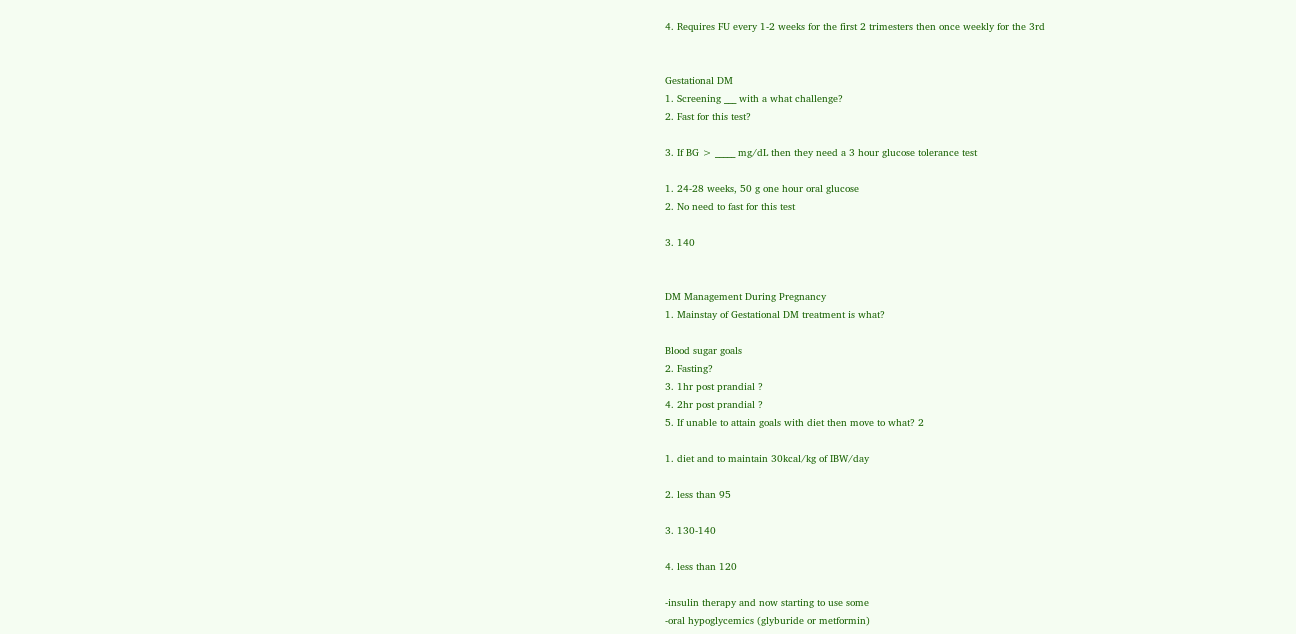4. Requires FU every 1-2 weeks for the first 2 trimesters then once weekly for the 3rd


Gestational DM
1. Screening ___ with a what challenge?
2. Fast for this test?

3. If BG > _____ mg/dL then they need a 3 hour glucose tolerance test

1. 24-28 weeks, 50 g one hour oral glucose
2. No need to fast for this test

3. 140


DM Management During Pregnancy
1. Mainstay of Gestational DM treatment is what?

Blood sugar goals
2. Fasting?
3. 1hr post prandial ?
4. 2hr post prandial ?
5. If unable to attain goals with diet then move to what? 2

1. diet and to maintain 30kcal/kg of IBW/day

2. less than 95

3. 130-140

4. less than 120

-insulin therapy and now starting to use some
-oral hypoglycemics (glyburide or metformin)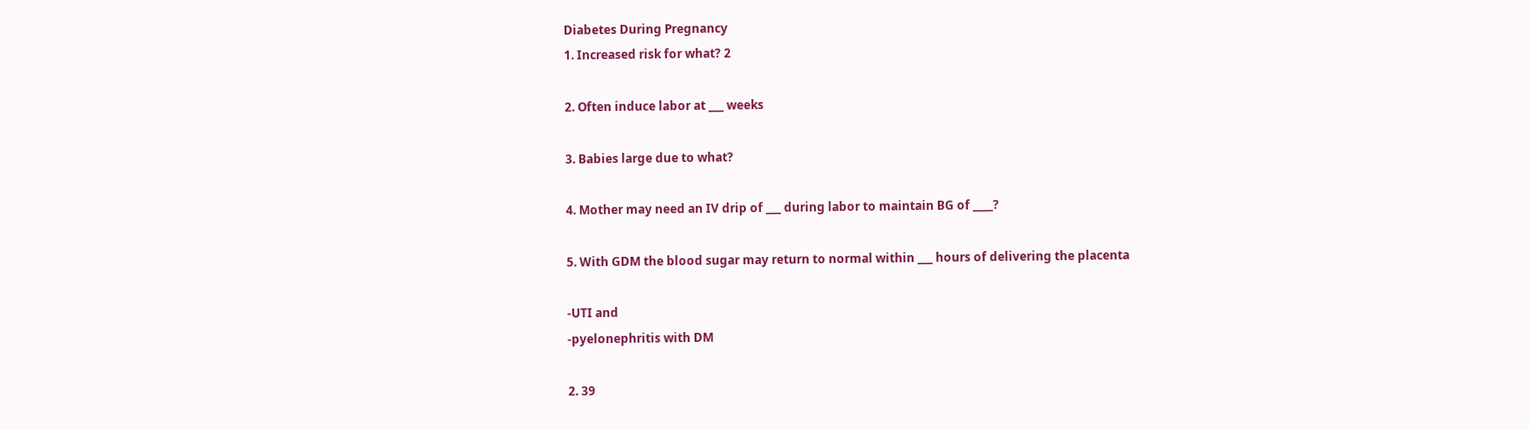Diabetes During Pregnancy
1. Increased risk for what? 2

2. Often induce labor at ___ weeks

3. Babies large due to what?

4. Mother may need an IV drip of ___ during labor to maintain BG of ____?

5. With GDM the blood sugar may return to normal within ___ hours of delivering the placenta

-UTI and
-pyelonephritis with DM

2. 39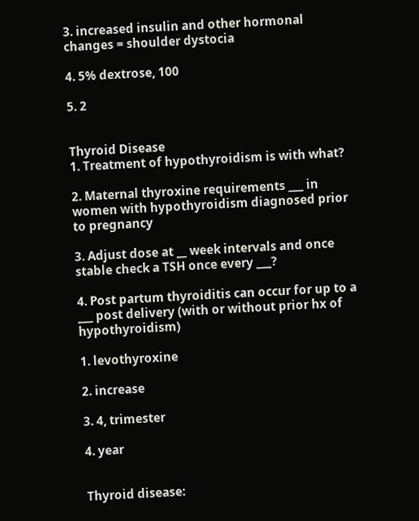3. increased insulin and other hormonal changes = shoulder dystocia

4. 5% dextrose, 100

5. 2


Thyroid Disease
1. Treatment of hypothyroidism is with what?

2. Maternal thyroxine requirements ___ in women with hypothyroidism diagnosed prior to pregnancy

3. Adjust dose at __ week intervals and once stable check a TSH once every ___?

4. Post partum thyroiditis can occur for up to a ___ post delivery (with or without prior hx of hypothyroidism)

1. levothyroxine

2. increase

3. 4, trimester

4. year


Thyroid disease: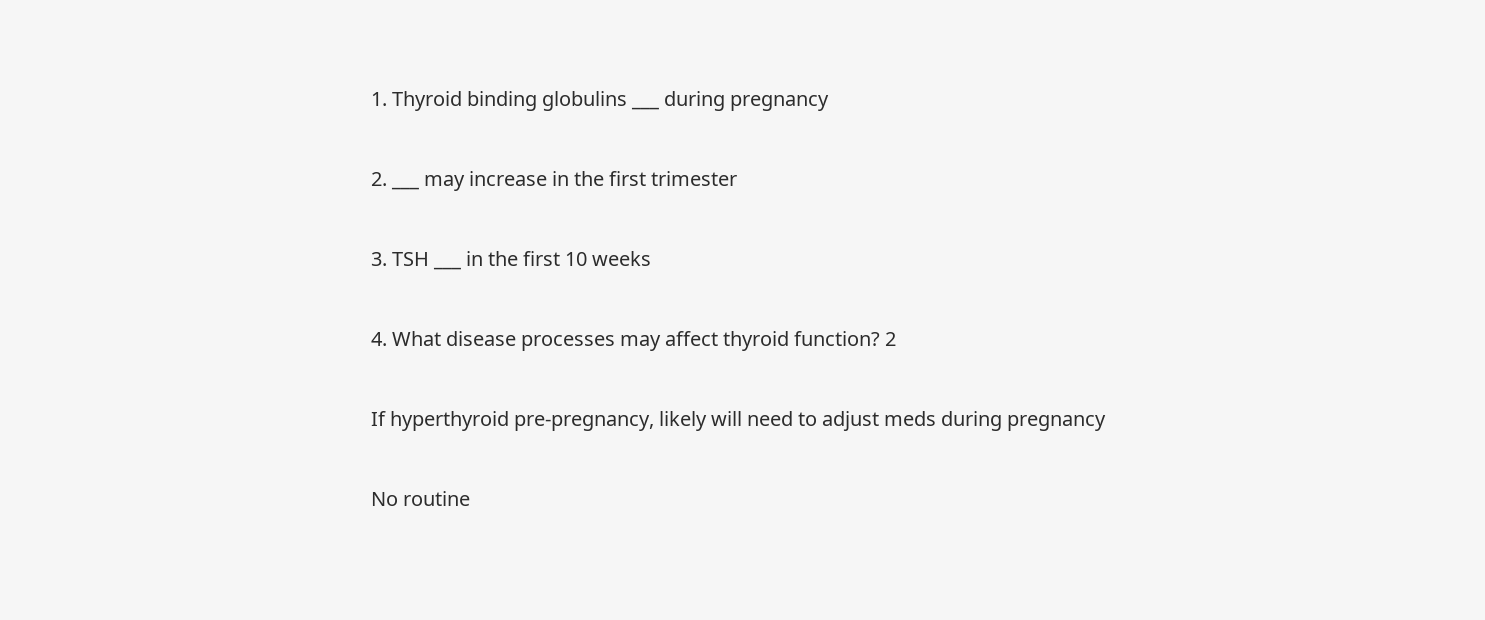1. Thyroid binding globulins ___ during pregnancy

2. ___ may increase in the first trimester

3. TSH ___ in the first 10 weeks

4. What disease processes may affect thyroid function? 2

If hyperthyroid pre-pregnancy, likely will need to adjust meds during pregnancy

No routine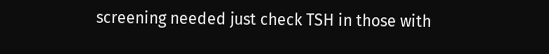screening needed just check TSH in those with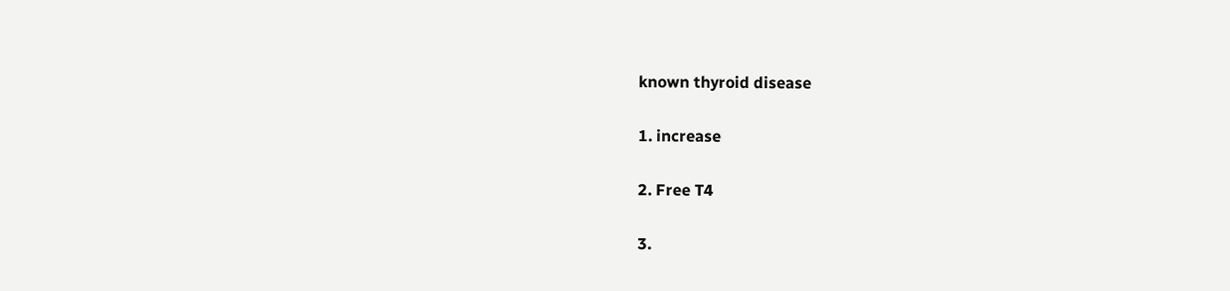known thyroid disease

1. increase

2. Free T4

3.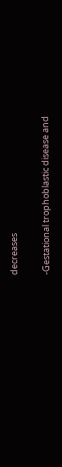decreases

-Gestational trophoblastic disease and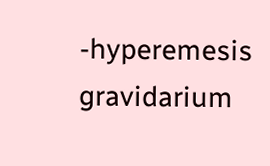-hyperemesis gravidarium